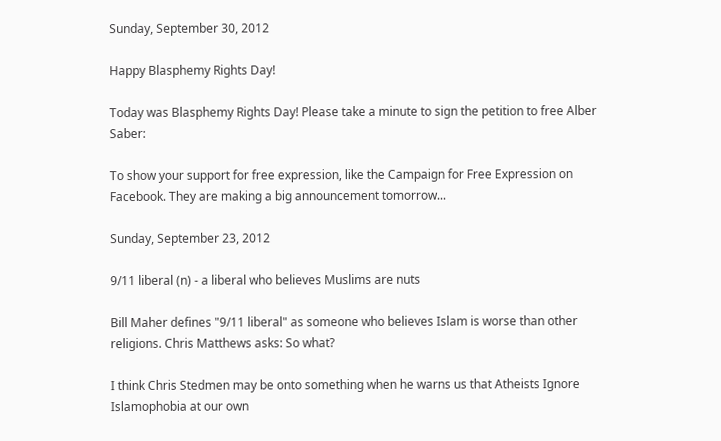Sunday, September 30, 2012

Happy Blasphemy Rights Day!

Today was Blasphemy Rights Day! Please take a minute to sign the petition to free Alber Saber:

To show your support for free expression, like the Campaign for Free Expression on Facebook. They are making a big announcement tomorrow...

Sunday, September 23, 2012

9/11 liberal (n) - a liberal who believes Muslims are nuts

Bill Maher defines "9/11 liberal" as someone who believes Islam is worse than other religions. Chris Matthews asks: So what?

I think Chris Stedmen may be onto something when he warns us that Atheists Ignore Islamophobia at our own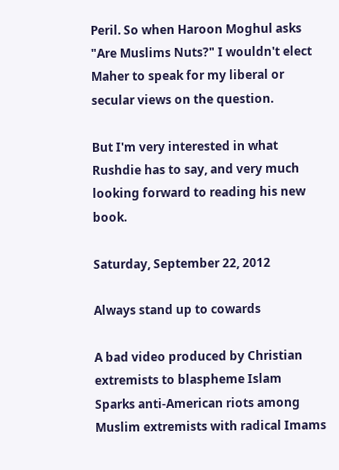Peril. So when Haroon Moghul asks "Are Muslims Nuts?" I wouldn't elect Maher to speak for my liberal or secular views on the question.

But I'm very interested in what Rushdie has to say, and very much looking forward to reading his new book.

Saturday, September 22, 2012

Always stand up to cowards

A bad video produced by Christian extremists to blaspheme Islam
Sparks anti-American riots among Muslim extremists with radical Imams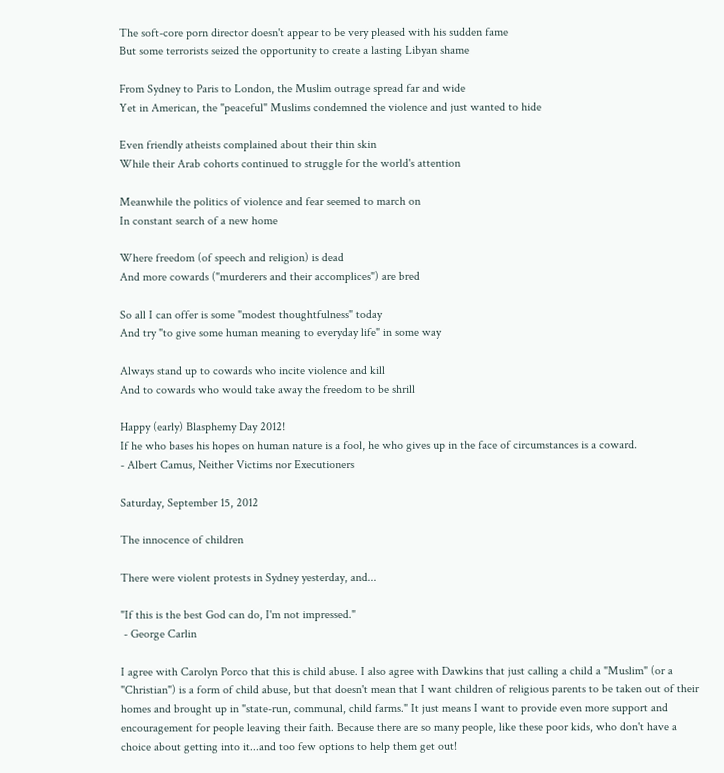The soft-core porn director doesn't appear to be very pleased with his sudden fame
But some terrorists seized the opportunity to create a lasting Libyan shame

From Sydney to Paris to London, the Muslim outrage spread far and wide
Yet in American, the "peaceful" Muslims condemned the violence and just wanted to hide

Even friendly atheists complained about their thin skin
While their Arab cohorts continued to struggle for the world's attention

Meanwhile the politics of violence and fear seemed to march on
In constant search of a new home

Where freedom (of speech and religion) is dead
And more cowards ("murderers and their accomplices") are bred

So all I can offer is some "modest thoughtfulness" today
And try "to give some human meaning to everyday life" in some way

Always stand up to cowards who incite violence and kill
And to cowards who would take away the freedom to be shrill

Happy (early) Blasphemy Day 2012!
If he who bases his hopes on human nature is a fool, he who gives up in the face of circumstances is a coward.
- Albert Camus, Neither Victims nor Executioners

Saturday, September 15, 2012

The innocence of children

There were violent protests in Sydney yesterday, and...

"If this is the best God can do, I'm not impressed."
 - George Carlin

I agree with Carolyn Porco that this is child abuse. I also agree with Dawkins that just calling a child a "Muslim" (or a "Christian") is a form of child abuse, but that doesn't mean that I want children of religious parents to be taken out of their homes and brought up in "state-run, communal, child farms." It just means I want to provide even more support and encouragement for people leaving their faith. Because there are so many people, like these poor kids, who don't have a choice about getting into it...and too few options to help them get out!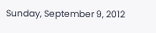Sunday, September 9, 2012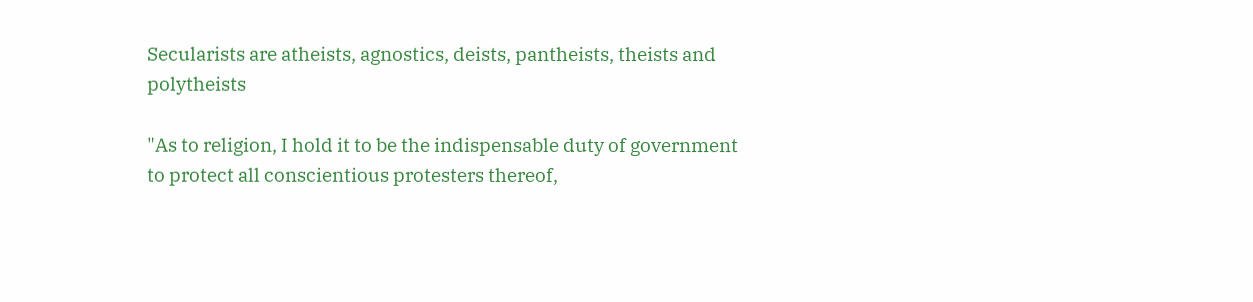Secularists are atheists, agnostics, deists, pantheists, theists and polytheists

"As to religion, I hold it to be the indispensable duty of government to protect all conscientious protesters thereof,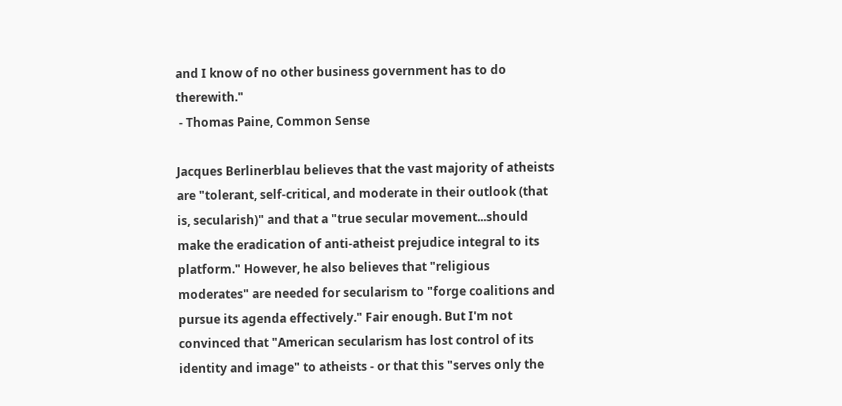and I know of no other business government has to do therewith."
 - Thomas Paine, Common Sense

Jacques Berlinerblau believes that the vast majority of atheists are "tolerant, self-critical, and moderate in their outlook (that is, secularish)" and that a "true secular movement...should make the eradication of anti-atheist prejudice integral to its platform." However, he also believes that "religious moderates" are needed for secularism to "forge coalitions and pursue its agenda effectively." Fair enough. But I'm not convinced that "American secularism has lost control of its identity and image" to atheists - or that this "serves only the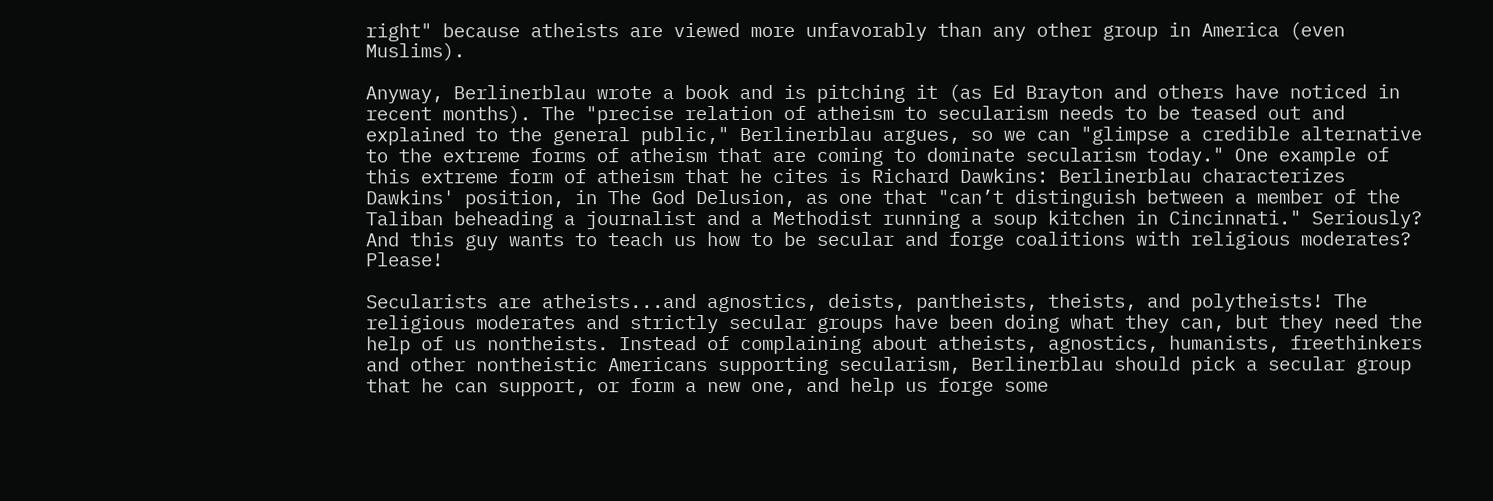right" because atheists are viewed more unfavorably than any other group in America (even Muslims).

Anyway, Berlinerblau wrote a book and is pitching it (as Ed Brayton and others have noticed in recent months). The "precise relation of atheism to secularism needs to be teased out and explained to the general public," Berlinerblau argues, so we can "glimpse a credible alternative to the extreme forms of atheism that are coming to dominate secularism today." One example of this extreme form of atheism that he cites is Richard Dawkins: Berlinerblau characterizes Dawkins' position, in The God Delusion, as one that "can’t distinguish between a member of the Taliban beheading a journalist and a Methodist running a soup kitchen in Cincinnati." Seriously? And this guy wants to teach us how to be secular and forge coalitions with religious moderates? Please!

Secularists are atheists...and agnostics, deists, pantheists, theists, and polytheists! The religious moderates and strictly secular groups have been doing what they can, but they need the help of us nontheists. Instead of complaining about atheists, agnostics, humanists, freethinkers and other nontheistic Americans supporting secularism, Berlinerblau should pick a secular group that he can support, or form a new one, and help us forge some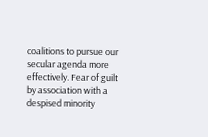coalitions to pursue our secular agenda more effectively. Fear of guilt by association with a despised minority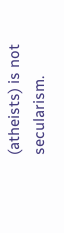(atheists) is not secularism.